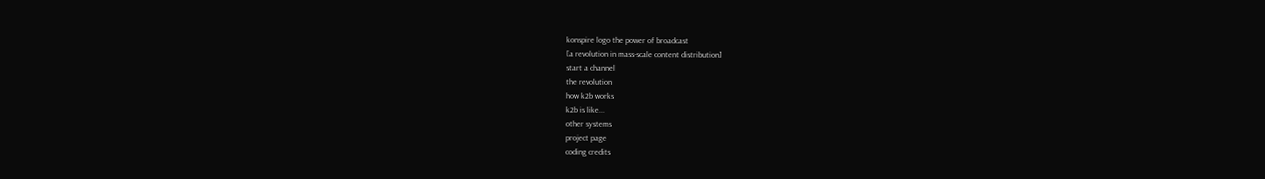konspire logo the power of broadcast
[a revolution in mass-scale content distribution]
start a channel
the revolution
how k2b works
k2b is like...
other systems
project page
coding credits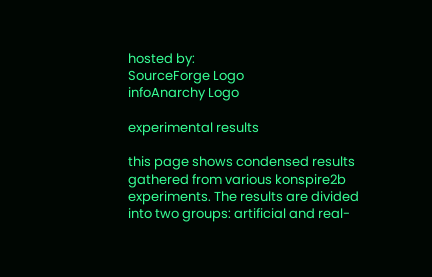hosted by:
SourceForge Logo
infoAnarchy Logo

experimental results

this page shows condensed results gathered from various konspire2b experiments. The results are divided into two groups: artificial and real-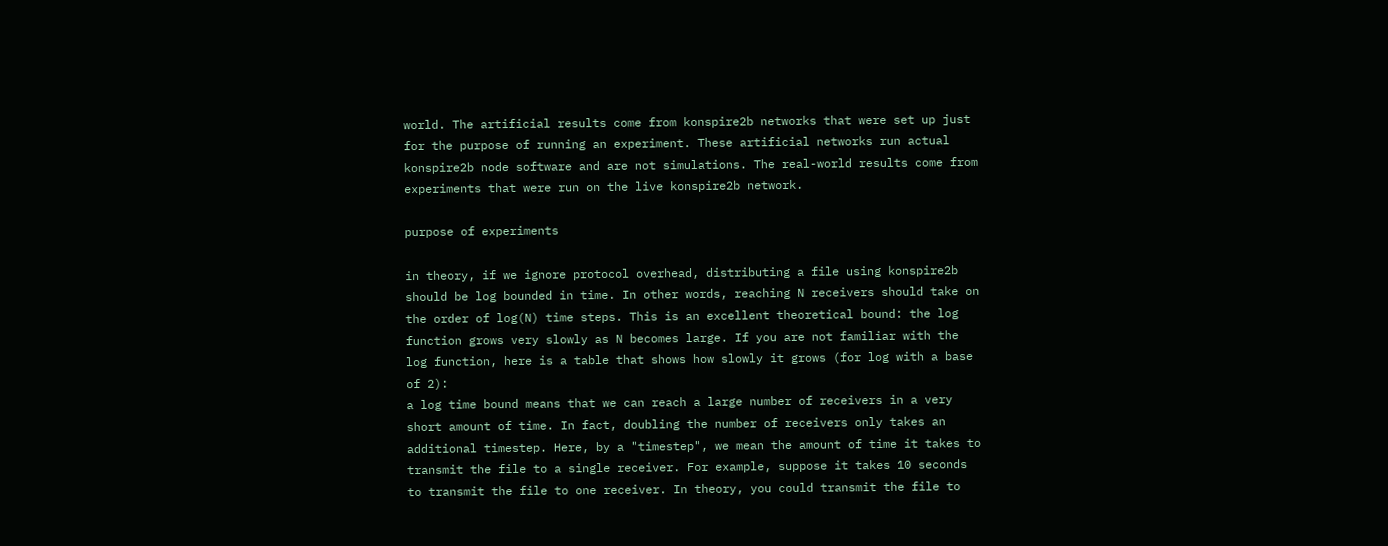world. The artificial results come from konspire2b networks that were set up just for the purpose of running an experiment. These artificial networks run actual konspire2b node software and are not simulations. The real-world results come from experiments that were run on the live konspire2b network.

purpose of experiments

in theory, if we ignore protocol overhead, distributing a file using konspire2b should be log bounded in time. In other words, reaching N receivers should take on the order of log(N) time steps. This is an excellent theoretical bound: the log function grows very slowly as N becomes large. If you are not familiar with the log function, here is a table that shows how slowly it grows (for log with a base of 2):
a log time bound means that we can reach a large number of receivers in a very short amount of time. In fact, doubling the number of receivers only takes an additional timestep. Here, by a "timestep", we mean the amount of time it takes to transmit the file to a single receiver. For example, suppose it takes 10 seconds to transmit the file to one receiver. In theory, you could transmit the file to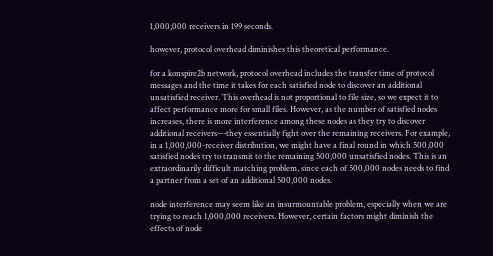1,000,000 receivers in 199 seconds.

however, protocol overhead diminishes this theoretical performance.

for a konspire2b network, protocol overhead includes the transfer time of protocol messages and the time it takes for each satisfied node to discover an additional unsatisfied receiver. This overhead is not proportional to file size, so we expect it to affect performance more for small files. However, as the number of satisfied nodes increases, there is more interference among these nodes as they try to discover additional receivers---they essentially fight over the remaining receivers. For example, in a 1,000,000-receiver distribution, we might have a final round in which 500,000 satisfied nodes try to transmit to the remaining 500,000 unsatisfied nodes. This is an extraordinarily difficult matching problem, since each of 500,000 nodes needs to find a partner from a set of an additional 500,000 nodes.

node interference may seem like an insurmountable problem, especially when we are trying to reach 1,000,000 receivers. However, certain factors might diminish the effects of node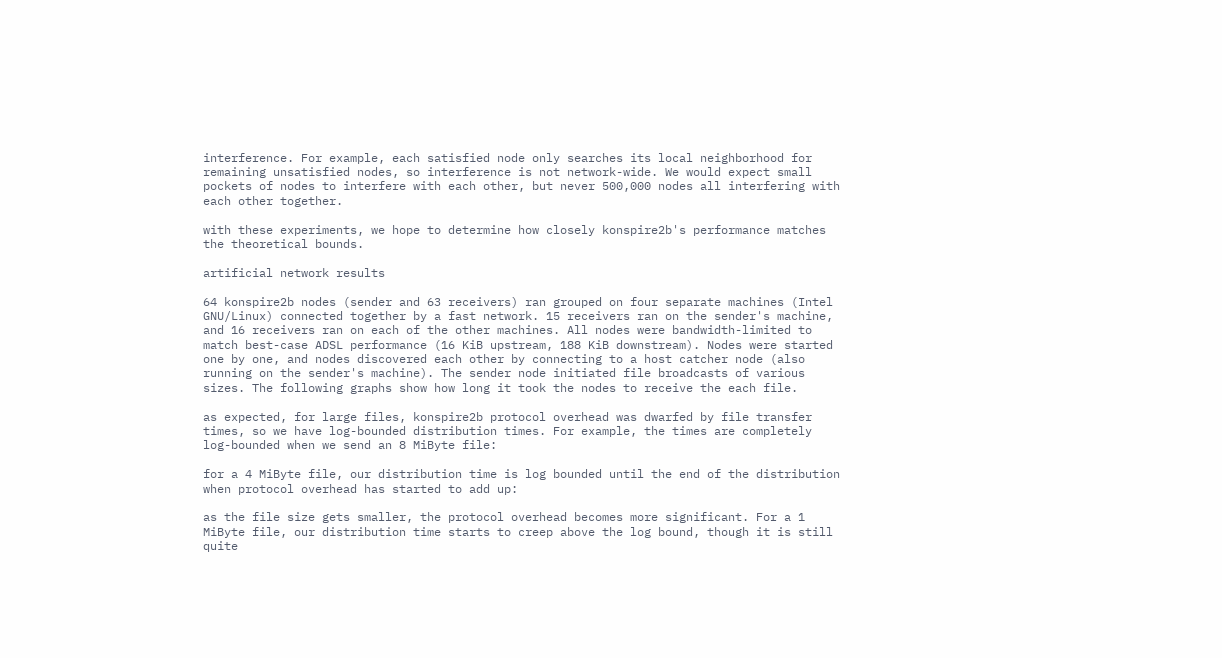interference. For example, each satisfied node only searches its local neighborhood for remaining unsatisfied nodes, so interference is not network-wide. We would expect small pockets of nodes to interfere with each other, but never 500,000 nodes all interfering with each other together.

with these experiments, we hope to determine how closely konspire2b's performance matches the theoretical bounds.

artificial network results

64 konspire2b nodes (sender and 63 receivers) ran grouped on four separate machines (Intel GNU/Linux) connected together by a fast network. 15 receivers ran on the sender's machine, and 16 receivers ran on each of the other machines. All nodes were bandwidth-limited to match best-case ADSL performance (16 KiB upstream, 188 KiB downstream). Nodes were started one by one, and nodes discovered each other by connecting to a host catcher node (also running on the sender's machine). The sender node initiated file broadcasts of various sizes. The following graphs show how long it took the nodes to receive the each file.

as expected, for large files, konspire2b protocol overhead was dwarfed by file transfer times, so we have log-bounded distribution times. For example, the times are completely log-bounded when we send an 8 MiByte file:

for a 4 MiByte file, our distribution time is log bounded until the end of the distribution when protocol overhead has started to add up:

as the file size gets smaller, the protocol overhead becomes more significant. For a 1 MiByte file, our distribution time starts to creep above the log bound, though it is still quite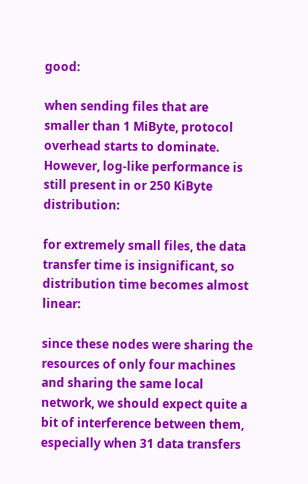good:

when sending files that are smaller than 1 MiByte, protocol overhead starts to dominate. However, log-like performance is still present in or 250 KiByte distribution:

for extremely small files, the data transfer time is insignificant, so distribution time becomes almost linear:

since these nodes were sharing the resources of only four machines and sharing the same local network, we should expect quite a bit of interference between them, especially when 31 data transfers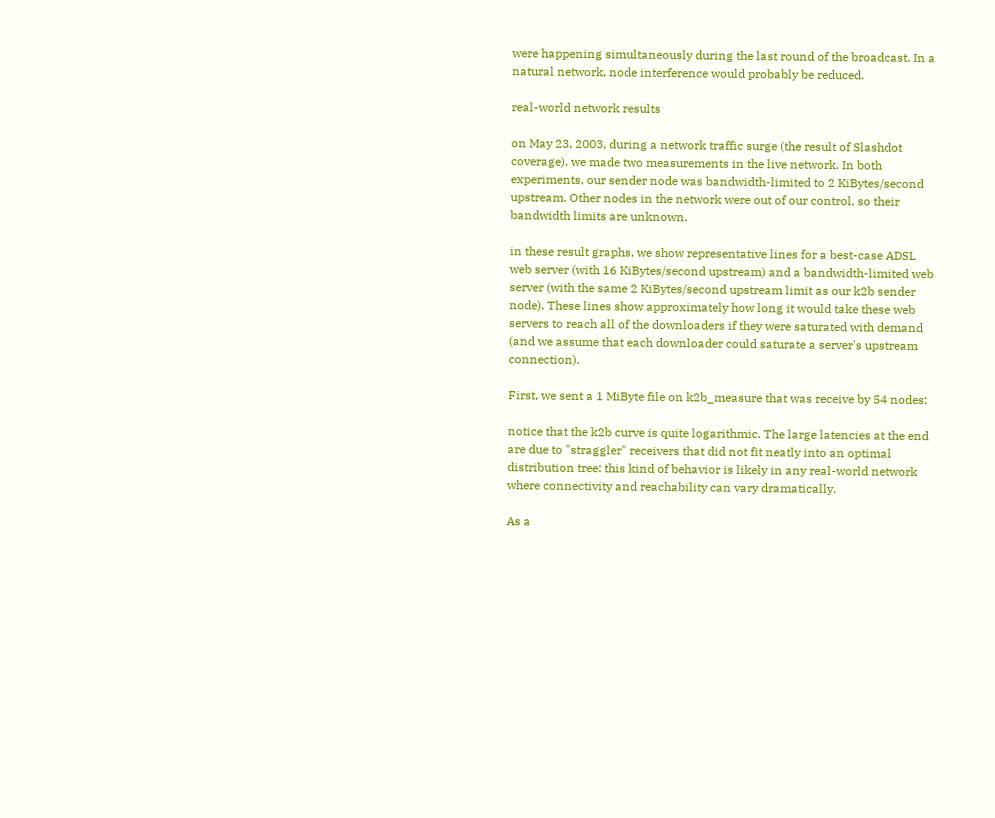were happening simultaneously during the last round of the broadcast. In a natural network, node interference would probably be reduced.

real-world network results

on May 23, 2003, during a network traffic surge (the result of Slashdot coverage), we made two measurements in the live network. In both experiments, our sender node was bandwidth-limited to 2 KiBytes/second upstream. Other nodes in the network were out of our control, so their bandwidth limits are unknown.

in these result graphs, we show representative lines for a best-case ADSL web server (with 16 KiBytes/second upstream) and a bandwidth-limited web server (with the same 2 KiBytes/second upstream limit as our k2b sender node). These lines show approximately how long it would take these web servers to reach all of the downloaders if they were saturated with demand (and we assume that each downloader could saturate a server's upstream connection).

First, we sent a 1 MiByte file on k2b_measure that was receive by 54 nodes:

notice that the k2b curve is quite logarithmic. The large latencies at the end are due to "straggler" receivers that did not fit neatly into an optimal distribution tree: this kind of behavior is likely in any real-world network where connectivity and reachability can vary dramatically.

As a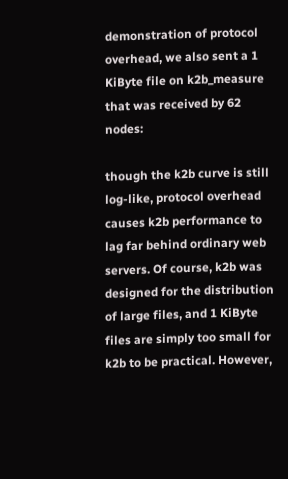demonstration of protocol overhead, we also sent a 1 KiByte file on k2b_measure that was received by 62 nodes:

though the k2b curve is still log-like, protocol overhead causes k2b performance to lag far behind ordinary web servers. Of course, k2b was designed for the distribution of large files, and 1 KiByte files are simply too small for k2b to be practical. However,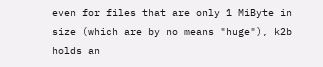even for files that are only 1 MiByte in size (which are by no means "huge"), k2b holds an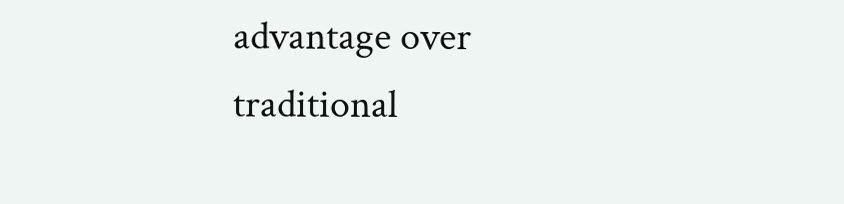advantage over traditional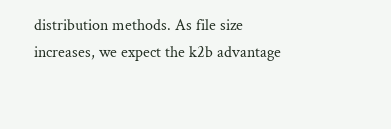distribution methods. As file size increases, we expect the k2b advantage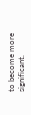to become more significant.